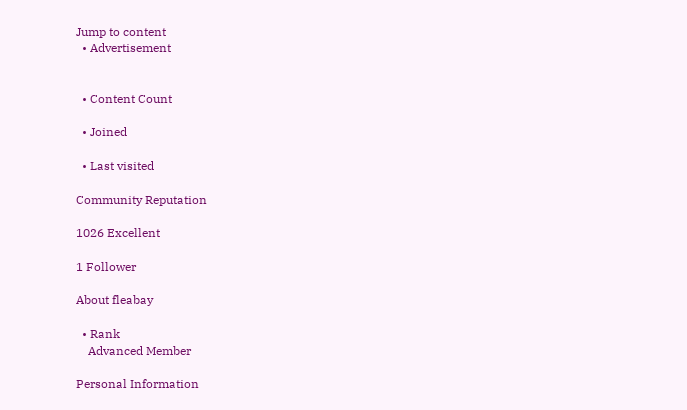Jump to content
  • Advertisement


  • Content Count

  • Joined

  • Last visited

Community Reputation

1026 Excellent

1 Follower

About fleabay

  • Rank
    Advanced Member

Personal Information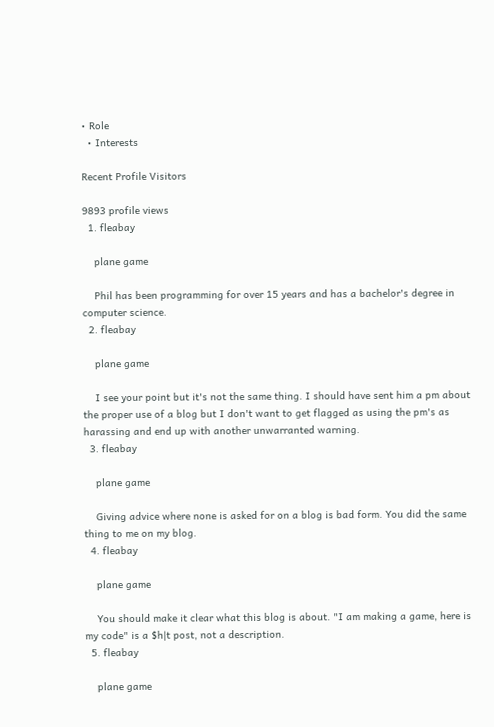• Role
  • Interests

Recent Profile Visitors

9893 profile views
  1. fleabay

    plane game

    Phil has been programming for over 15 years and has a bachelor's degree in computer science.
  2. fleabay

    plane game

    I see your point but it's not the same thing. I should have sent him a pm about the proper use of a blog but I don't want to get flagged as using the pm's as harassing and end up with another unwarranted warning.
  3. fleabay

    plane game

    Giving advice where none is asked for on a blog is bad form. You did the same thing to me on my blog.
  4. fleabay

    plane game

    You should make it clear what this blog is about. "I am making a game, here is my code" is a $h|t post, not a description.
  5. fleabay

    plane game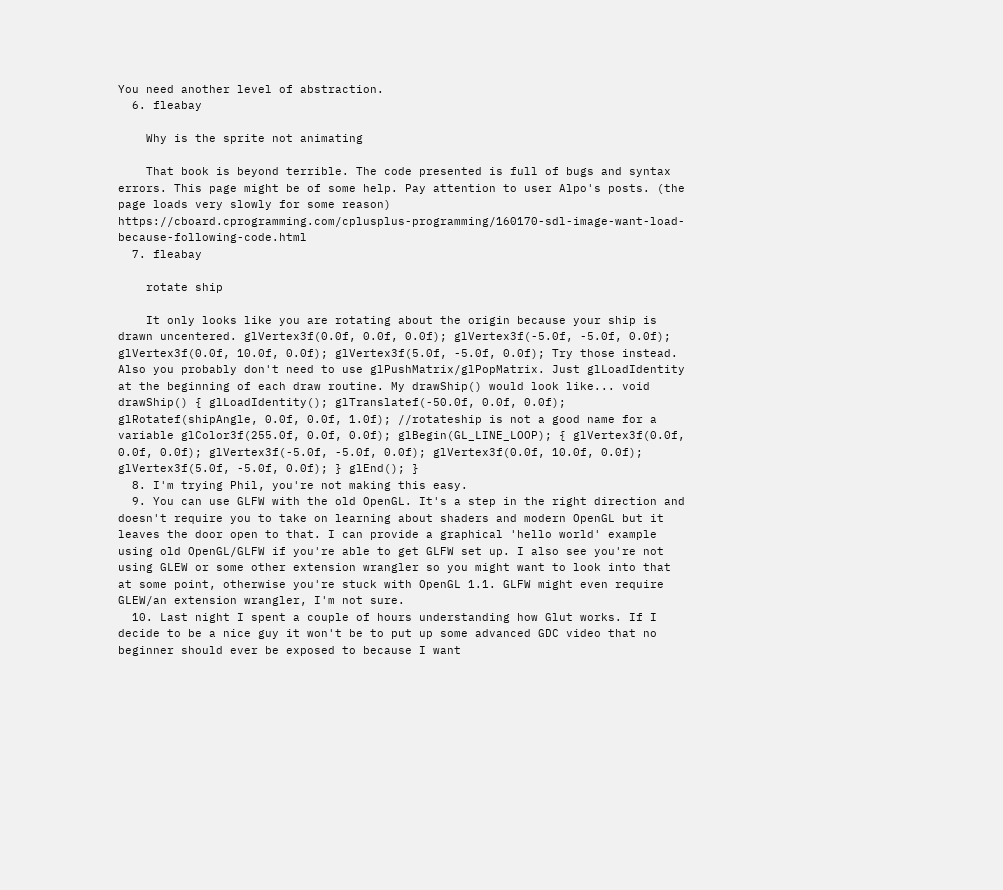You need another level of abstraction.
  6. fleabay

    Why is the sprite not animating

    That book is beyond terrible. The code presented is full of bugs and syntax errors. This page might be of some help. Pay attention to user Alpo's posts. (the page loads very slowly for some reason) https://cboard.cprogramming.com/cplusplus-programming/160170-sdl-image-want-load-because-following-code.html
  7. fleabay

    rotate ship

    It only looks like you are rotating about the origin because your ship is drawn uncentered. glVertex3f(0.0f, 0.0f, 0.0f); glVertex3f(-5.0f, -5.0f, 0.0f); glVertex3f(0.0f, 10.0f, 0.0f); glVertex3f(5.0f, -5.0f, 0.0f); Try those instead. Also you probably don't need to use glPushMatrix/glPopMatrix. Just glLoadIdentity at the beginning of each draw routine. My drawShip() would look like... void drawShip() { glLoadIdentity(); glTranslatef(-50.0f, 0.0f, 0.0f); glRotatef(shipAngle, 0.0f, 0.0f, 1.0f); //rotateship is not a good name for a variable glColor3f(255.0f, 0.0f, 0.0f); glBegin(GL_LINE_LOOP); { glVertex3f(0.0f, 0.0f, 0.0f); glVertex3f(-5.0f, -5.0f, 0.0f); glVertex3f(0.0f, 10.0f, 0.0f); glVertex3f(5.0f, -5.0f, 0.0f); } glEnd(); }
  8. I'm trying Phil, you're not making this easy.
  9. You can use GLFW with the old OpenGL. It's a step in the right direction and doesn't require you to take on learning about shaders and modern OpenGL but it leaves the door open to that. I can provide a graphical 'hello world' example using old OpenGL/GLFW if you're able to get GLFW set up. I also see you're not using GLEW or some other extension wrangler so you might want to look into that at some point, otherwise you're stuck with OpenGL 1.1. GLFW might even require GLEW/an extension wrangler, I'm not sure.
  10. Last night I spent a couple of hours understanding how Glut works. If I decide to be a nice guy it won't be to put up some advanced GDC video that no beginner should ever be exposed to because I want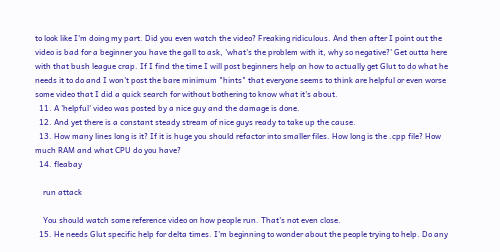to look like I'm doing my part. Did you even watch the video? Freaking ridiculous. And then after I point out the video is bad for a beginner you have the gall to ask, 'what's the problem with it, why so negative?' Get outta here with that bush league crap. If I find the time I will post beginners help on how to actually get Glut to do what he needs it to do and I won't post the bare minimum "hints" that everyone seems to think are helpful or even worse some video that I did a quick search for without bothering to know what it's about.
  11. A 'helpful' video was posted by a nice guy and the damage is done.
  12. And yet there is a constant steady stream of nice guys ready to take up the cause.
  13. How many lines long is it? If it is huge you should refactor into smaller files. How long is the .cpp file? How much RAM and what CPU do you have?
  14. fleabay

    run attack

    You should watch some reference video on how people run. That's not even close.
  15. He needs Glut specific help for delta times. I'm beginning to wonder about the people trying to help. Do any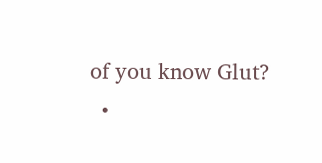of you know Glut?
  •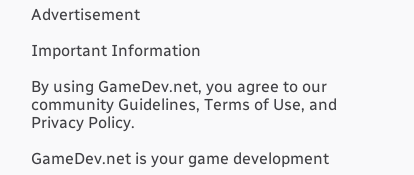Advertisement

Important Information

By using GameDev.net, you agree to our community Guidelines, Terms of Use, and Privacy Policy.

GameDev.net is your game development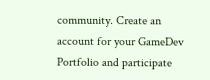community. Create an account for your GameDev Portfolio and participate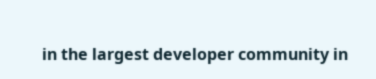in the largest developer community in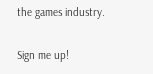the games industry.

Sign me up!